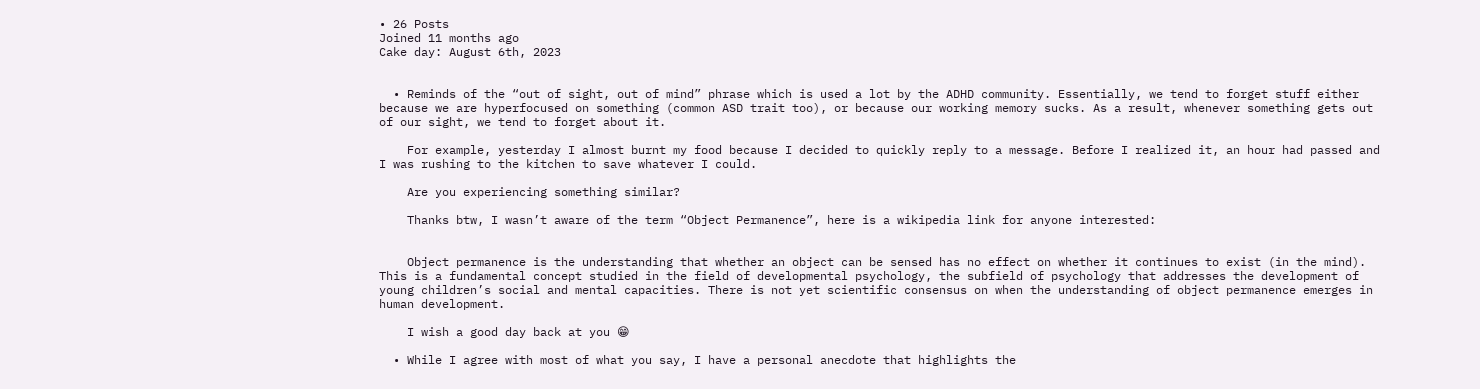• 26 Posts
Joined 11 months ago
Cake day: August 6th, 2023


  • Reminds of the “out of sight, out of mind” phrase which is used a lot by the ADHD community. Essentially, we tend to forget stuff either because we are hyperfocused on something (common ASD trait too), or because our working memory sucks. As a result, whenever something gets out of our sight, we tend to forget about it.

    For example, yesterday I almost burnt my food because I decided to quickly reply to a message. Before I realized it, an hour had passed and I was rushing to the kitchen to save whatever I could.

    Are you experiencing something similar?

    Thanks btw, I wasn’t aware of the term “Object Permanence”, here is a wikipedia link for anyone interested:


    Object permanence is the understanding that whether an object can be sensed has no effect on whether it continues to exist (in the mind). This is a fundamental concept studied in the field of developmental psychology, the subfield of psychology that addresses the development of young children’s social and mental capacities. There is not yet scientific consensus on when the understanding of object permanence emerges in human development.

    I wish a good day back at you 😁

  • While I agree with most of what you say, I have a personal anecdote that highlights the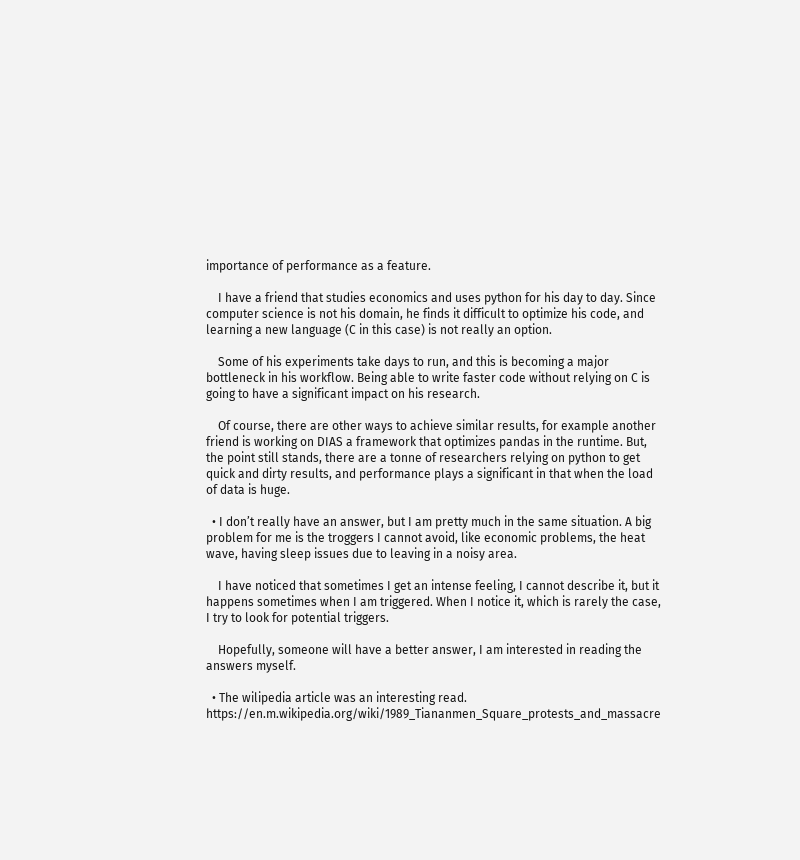importance of performance as a feature.

    I have a friend that studies economics and uses python for his day to day. Since computer science is not his domain, he finds it difficult to optimize his code, and learning a new language (C in this case) is not really an option.

    Some of his experiments take days to run, and this is becoming a major bottleneck in his workflow. Being able to write faster code without relying on C is going to have a significant impact on his research.

    Of course, there are other ways to achieve similar results, for example another friend is working on DIAS a framework that optimizes pandas in the runtime. But, the point still stands, there are a tonne of researchers relying on python to get quick and dirty results, and performance plays a significant in that when the load of data is huge.

  • I don’t really have an answer, but I am pretty much in the same situation. A big problem for me is the troggers I cannot avoid, like economic problems, the heat wave, having sleep issues due to leaving in a noisy area.

    I have noticed that sometimes I get an intense feeling, I cannot describe it, but it happens sometimes when I am triggered. When I notice it, which is rarely the case, I try to look for potential triggers.

    Hopefully, someone will have a better answer, I am interested in reading the answers myself.

  • The wilipedia article was an interesting read. https://en.m.wikipedia.org/wiki/1989_Tiananmen_Square_protests_and_massacre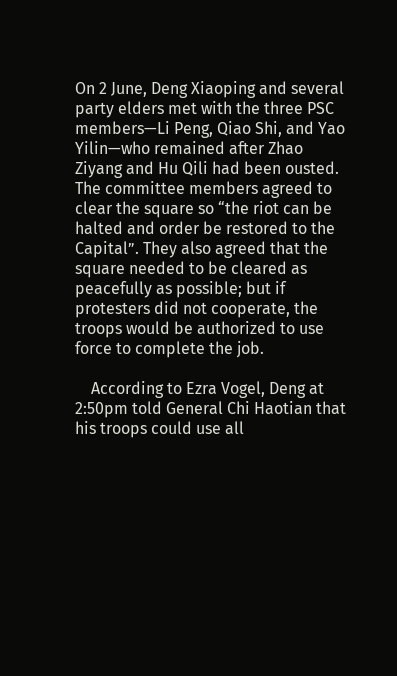On 2 June, Deng Xiaoping and several party elders met with the three PSC members—Li Peng, Qiao Shi, and Yao Yilin—who remained after Zhao Ziyang and Hu Qili had been ousted. The committee members agreed to clear the square so “the riot can be halted and order be restored to the Capital”. They also agreed that the square needed to be cleared as peacefully as possible; but if protesters did not cooperate, the troops would be authorized to use force to complete the job.

    According to Ezra Vogel, Deng at 2:50pm told General Chi Haotian that his troops could use all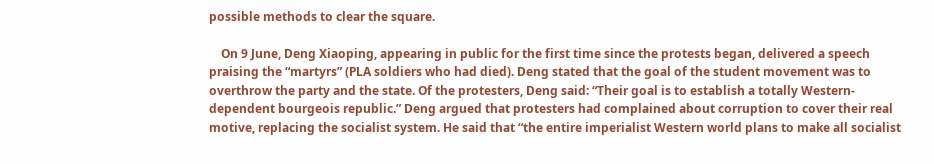possible methods to clear the square.

    On 9 June, Deng Xiaoping, appearing in public for the first time since the protests began, delivered a speech praising the “martyrs” (PLA soldiers who had died). Deng stated that the goal of the student movement was to overthrow the party and the state. Of the protesters, Deng said: “Their goal is to establish a totally Western-dependent bourgeois republic.” Deng argued that protesters had complained about corruption to cover their real motive, replacing the socialist system. He said that “the entire imperialist Western world plans to make all socialist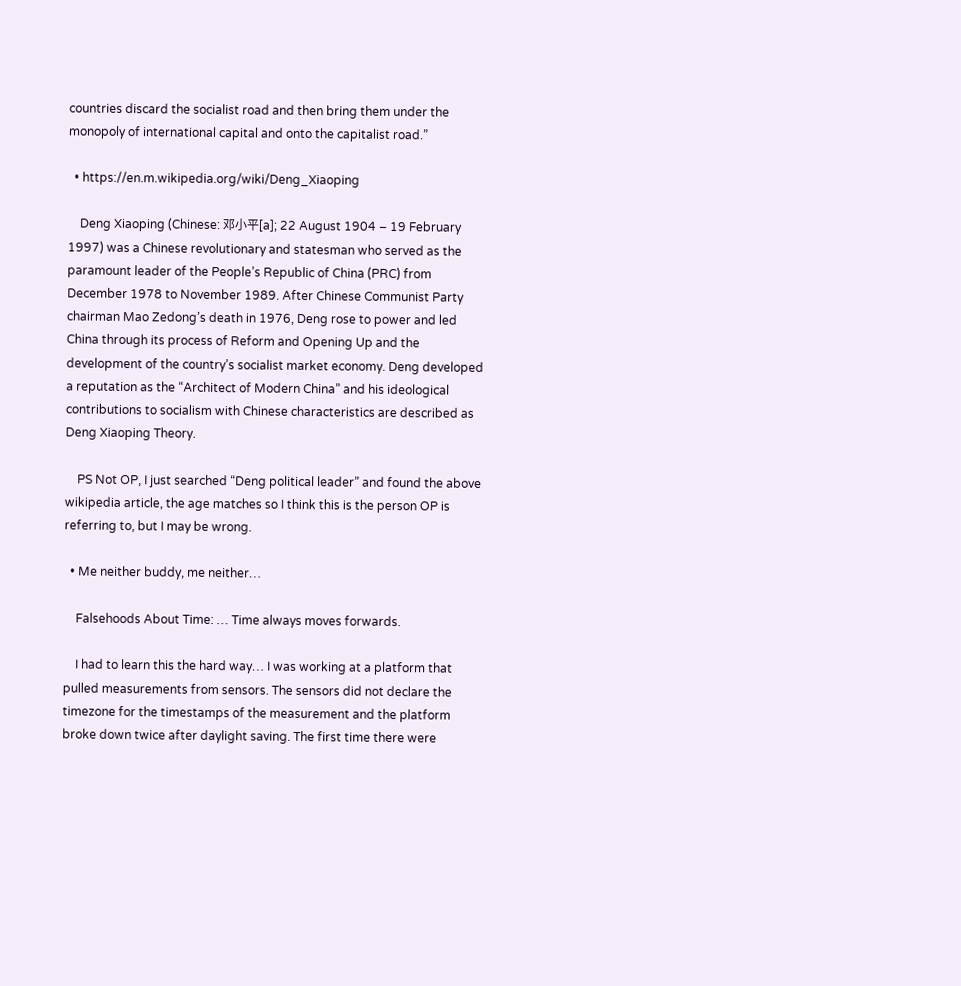countries discard the socialist road and then bring them under the monopoly of international capital and onto the capitalist road.”

  • https://en.m.wikipedia.org/wiki/Deng_Xiaoping

    Deng Xiaoping (Chinese: 邓小平[a]; 22 August 1904 – 19 February 1997) was a Chinese revolutionary and statesman who served as the paramount leader of the People’s Republic of China (PRC) from December 1978 to November 1989. After Chinese Communist Party chairman Mao Zedong’s death in 1976, Deng rose to power and led China through its process of Reform and Opening Up and the development of the country’s socialist market economy. Deng developed a reputation as the “Architect of Modern China” and his ideological contributions to socialism with Chinese characteristics are described as Deng Xiaoping Theory.

    PS Not OP, I just searched “Deng political leader” and found the above wikipedia article, the age matches so I think this is the person OP is referring to, but I may be wrong.

  • Me neither buddy, me neither…

    Falsehoods About Time: … Time always moves forwards.

    I had to learn this the hard way… I was working at a platform that pulled measurements from sensors. The sensors did not declare the timezone for the timestamps of the measurement and the platform broke down twice after daylight saving. The first time there were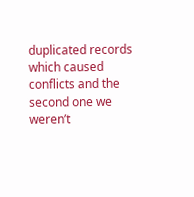duplicated records which caused conflicts and the second one we weren’t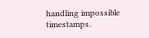handling impossible timestamps.